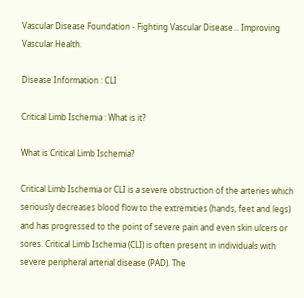Vascular Disease Foundation - Fighting Vascular Disease... Improving Vascular Health.

Disease Information : CLI

Critical Limb Ischemia : What is it?

What is Critical Limb Ischemia?

Critical Limb Ischemia or CLI is a severe obstruction of the arteries which seriously decreases blood flow to the extremities (hands, feet and legs) and has progressed to the point of severe pain and even skin ulcers or sores. Critical Limb Ischemia (CLI) is often present in individuals with severe peripheral arterial disease (PAD). The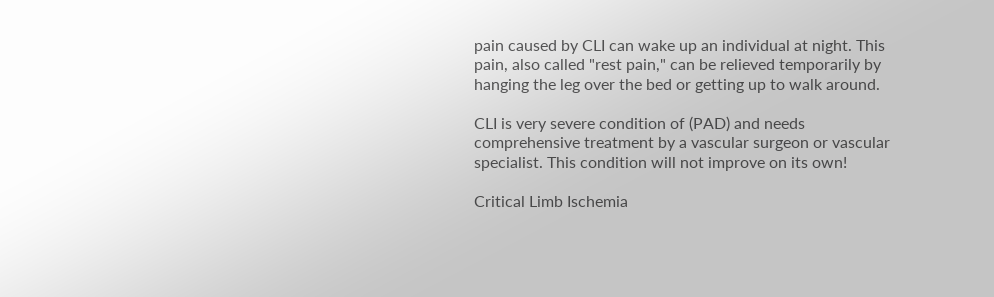pain caused by CLI can wake up an individual at night. This pain, also called "rest pain," can be relieved temporarily by hanging the leg over the bed or getting up to walk around.

CLI is very severe condition of (PAD) and needs comprehensive treatment by a vascular surgeon or vascular specialist. This condition will not improve on its own!

Critical Limb Ischemia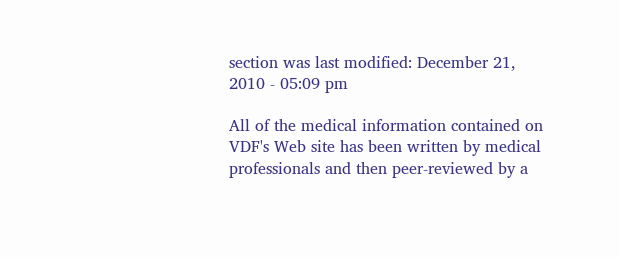section was last modified: December 21, 2010 - 05:09 pm

All of the medical information contained on VDF's Web site has been written by medical professionals and then peer-reviewed by a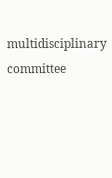multidisciplinary committee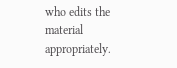who edits the material appropriately.